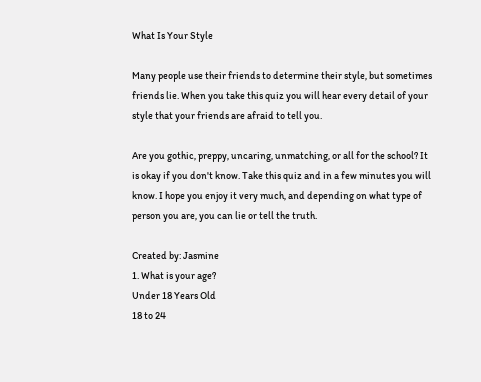What Is Your Style

Many people use their friends to determine their style, but sometimes friends lie. When you take this quiz you will hear every detail of your style that your friends are afraid to tell you.

Are you gothic, preppy, uncaring, unmatching, or all for the school? It is okay if you don't know. Take this quiz and in a few minutes you will know. I hope you enjoy it very much, and depending on what type of person you are, you can lie or tell the truth.

Created by: Jasmine
1. What is your age?
Under 18 Years Old
18 to 24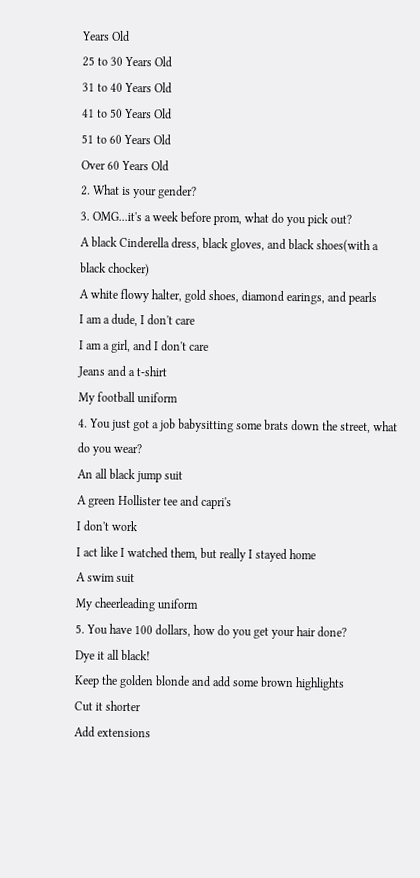Years Old
25 to 30 Years Old
31 to 40 Years Old
41 to 50 Years Old
51 to 60 Years Old
Over 60 Years Old
2. What is your gender?
3. OMG...it's a week before prom, what do you pick out?
A black Cinderella dress, black gloves, and black shoes(with a black chocker)
A white flowy halter, gold shoes, diamond earings, and pearls
I am a dude, I don't care
I am a girl, and I don't care
Jeans and a t-shirt
My football uniform
4. You just got a job babysitting some brats down the street, what do you wear?
An all black jump suit
A green Hollister tee and capri's
I don't work
I act like I watched them, but really I stayed home
A swim suit
My cheerleading uniform
5. You have 100 dollars, how do you get your hair done?
Dye it all black!
Keep the golden blonde and add some brown highlights
Cut it shorter
Add extensions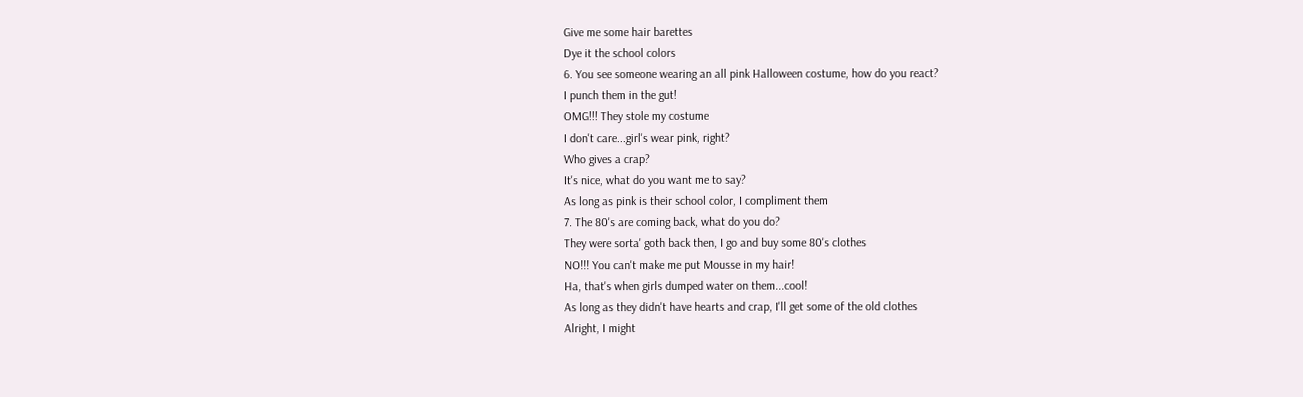Give me some hair barettes
Dye it the school colors
6. You see someone wearing an all pink Halloween costume, how do you react?
I punch them in the gut!
OMG!!! They stole my costume
I don't care...girl's wear pink, right?
Who gives a crap?
It's nice, what do you want me to say?
As long as pink is their school color, I compliment them
7. The 80's are coming back, what do you do?
They were sorta' goth back then, I go and buy some 80's clothes
NO!!! You can't make me put Mousse in my hair!
Ha, that's when girls dumped water on them...cool!
As long as they didn't have hearts and crap, I'll get some of the old clothes
Alright, I might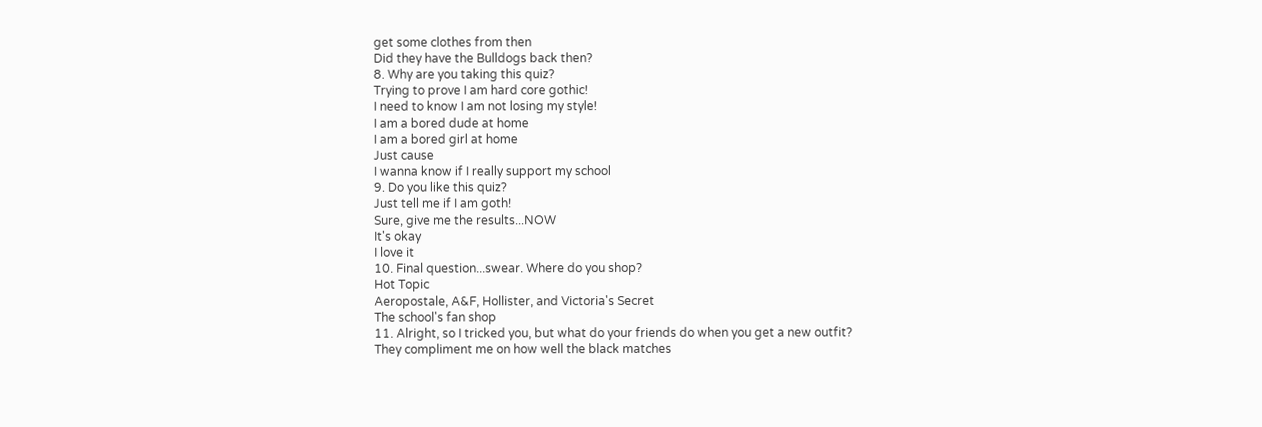get some clothes from then
Did they have the Bulldogs back then?
8. Why are you taking this quiz?
Trying to prove I am hard core gothic!
I need to know I am not losing my style!
I am a bored dude at home
I am a bored girl at home
Just cause
I wanna know if I really support my school
9. Do you like this quiz?
Just tell me if I am goth!
Sure, give me the results...NOW
It's okay
I love it
10. Final question...swear. Where do you shop?
Hot Topic
Aeropostale, A&F, Hollister, and Victoria's Secret
The school's fan shop
11. Alright, so I tricked you, but what do your friends do when you get a new outfit?
They compliment me on how well the black matches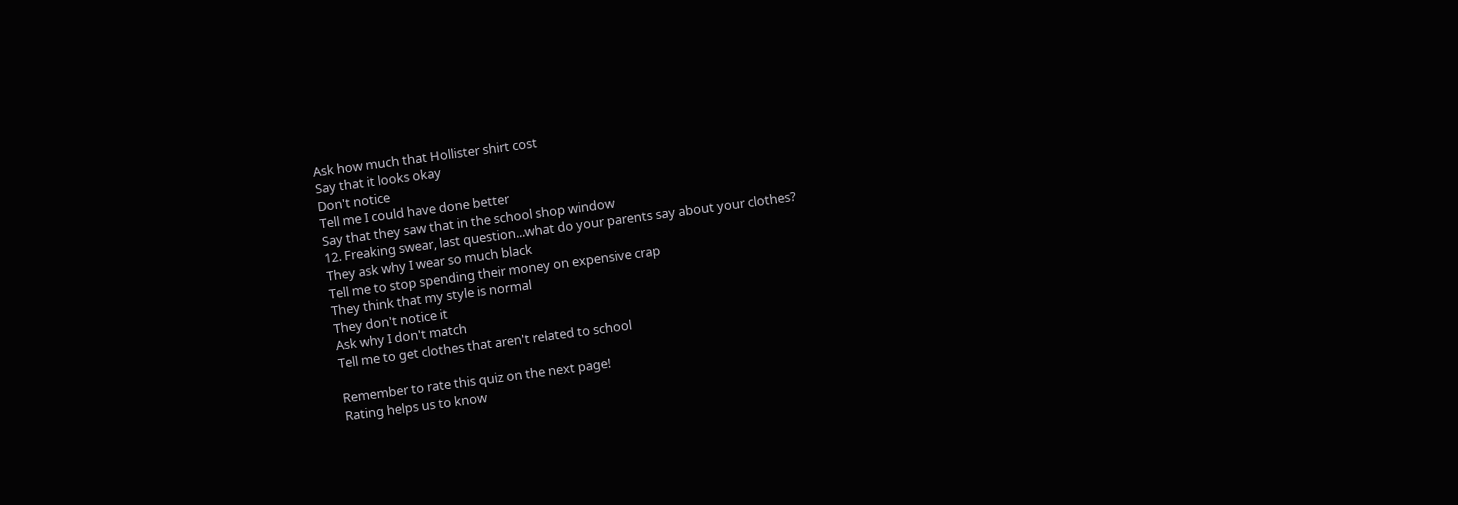Ask how much that Hollister shirt cost
Say that it looks okay
Don't notice
Tell me I could have done better
Say that they saw that in the school shop window
12. Freaking swear, last question...what do your parents say about your clothes?
They ask why I wear so much black
Tell me to stop spending their money on expensive crap
They think that my style is normal
They don't notice it
Ask why I don't match
Tell me to get clothes that aren't related to school

Remember to rate this quiz on the next page!
Rating helps us to know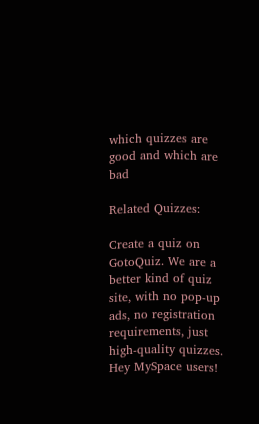which quizzes are good and which are bad

Related Quizzes:

Create a quiz on GotoQuiz. We are a better kind of quiz site, with no pop-up ads, no registration requirements, just high-quality quizzes. Hey MySpace users!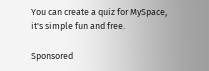You can create a quiz for MySpace, it's simple fun and free.

Sponsored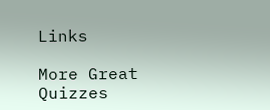Links

More Great Quizzes